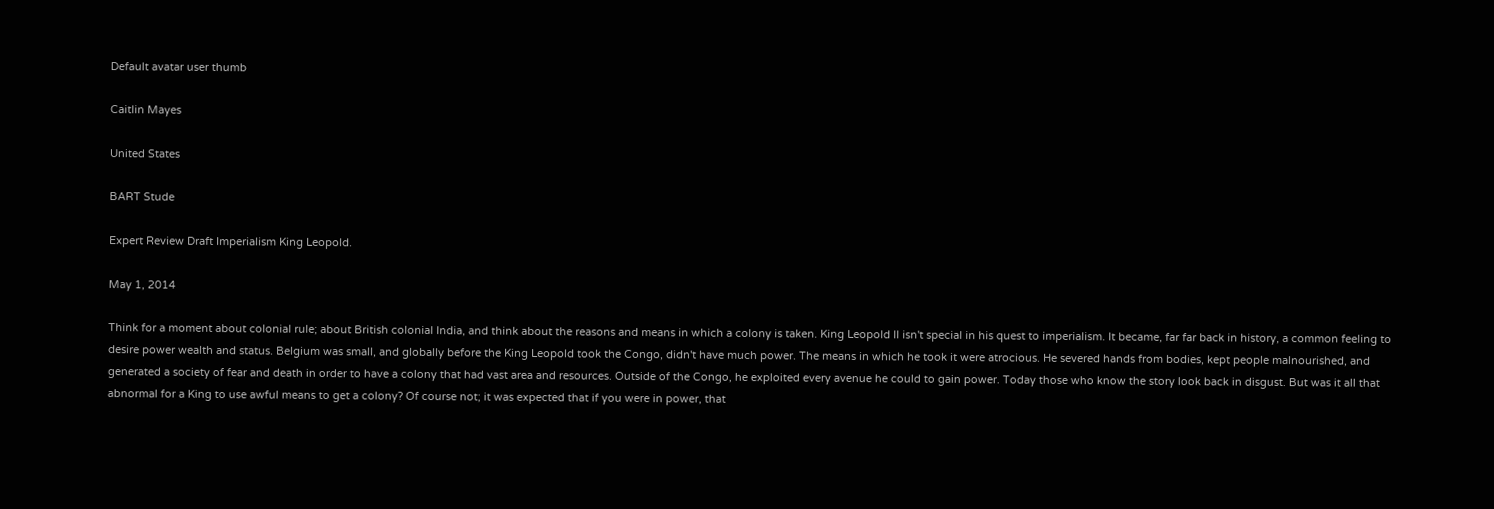Default avatar user thumb

Caitlin Mayes

United States

BART Stude

Expert Review Draft Imperialism King Leopold.

May 1, 2014

Think for a moment about colonial rule; about British colonial India, and think about the reasons and means in which a colony is taken. King Leopold ll isn't special in his quest to imperialism. It became, far far back in history, a common feeling to desire power wealth and status. Belgium was small, and globally before the King Leopold took the Congo, didn't have much power. The means in which he took it were atrocious. He severed hands from bodies, kept people malnourished, and generated a society of fear and death in order to have a colony that had vast area and resources. Outside of the Congo, he exploited every avenue he could to gain power. Today those who know the story look back in disgust. But was it all that abnormal for a King to use awful means to get a colony? Of course not; it was expected that if you were in power, that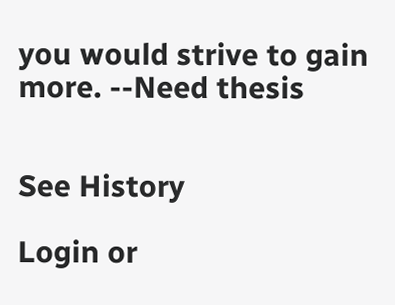you would strive to gain more. --Need thesis


See History

Login or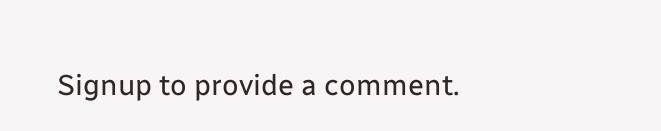Signup to provide a comment.